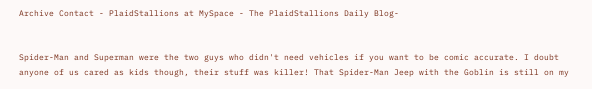Archive Contact - PlaidStallions at MySpace - The PlaidStallions Daily Blog-


Spider-Man and Superman were the two guys who didn't need vehicles if you want to be comic accurate. I doubt anyone of us cared as kids though, their stuff was killer! That Spider-Man Jeep with the Goblin is still on my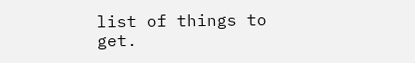list of things to get.